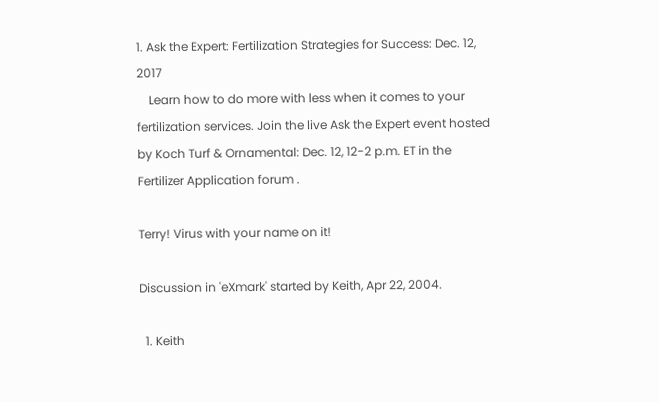1. Ask the Expert: Fertilization Strategies for Success: Dec. 12, 2017
    Learn how to do more with less when it comes to your fertilization services. Join the live Ask the Expert event hosted by Koch Turf & Ornamental: Dec. 12, 12-2 p.m. ET in the Fertilizer Application forum .

Terry! Virus with your name on it!

Discussion in 'eXmark' started by Keith, Apr 22, 2004.

  1. Keith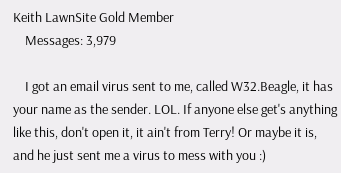Keith LawnSite Gold Member
    Messages: 3,979

    I got an email virus sent to me, called W32.Beagle, it has your name as the sender. LOL. If anyone else get's anything like this, don't open it, it ain't from Terry! Or maybe it is, and he just sent me a virus to mess with you :)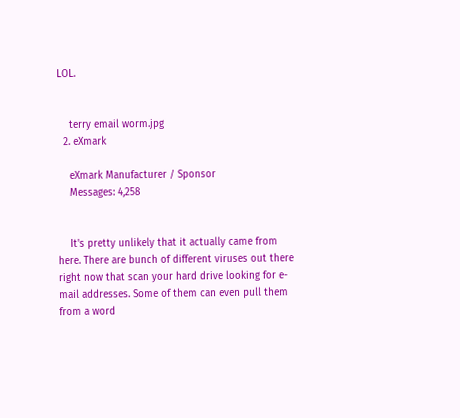LOL.


    terry email worm.jpg
  2. eXmark

    eXmark Manufacturer / Sponsor
    Messages: 4,258


    It's pretty unlikely that it actually came from here. There are bunch of different viruses out there right now that scan your hard drive looking for e-mail addresses. Some of them can even pull them from a word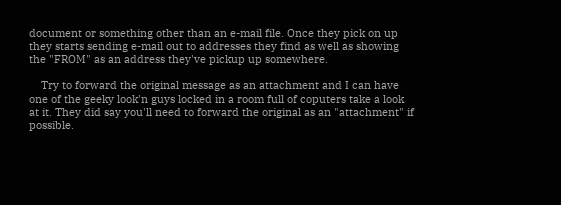document or something other than an e-mail file. Once they pick on up they starts sending e-mail out to addresses they find as well as showing the "FROM" as an address they've pickup up somewhere.

    Try to forward the original message as an attachment and I can have one of the geeky look'n guys locked in a room full of coputers take a look at it. They did say you'll need to forward the original as an "attachment" if possible.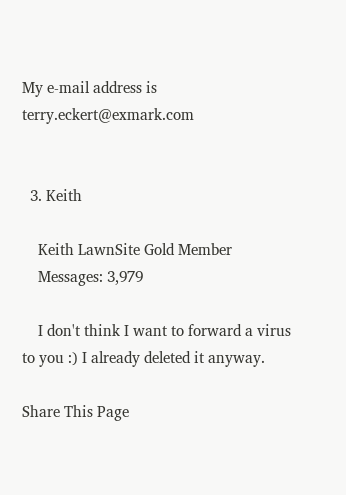My e-mail address is terry.eckert@exmark.com


  3. Keith

    Keith LawnSite Gold Member
    Messages: 3,979

    I don't think I want to forward a virus to you :) I already deleted it anyway.

Share This Page